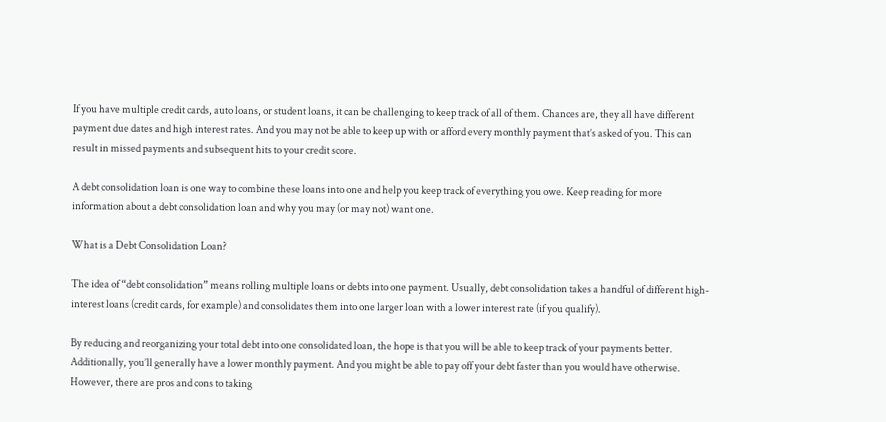If you have multiple credit cards, auto loans, or student loans, it can be challenging to keep track of all of them. Chances are, they all have different payment due dates and high interest rates. And you may not be able to keep up with or afford every monthly payment that’s asked of you. This can result in missed payments and subsequent hits to your credit score.

A debt consolidation loan is one way to combine these loans into one and help you keep track of everything you owe. Keep reading for more information about a debt consolidation loan and why you may (or may not) want one.

What is a Debt Consolidation Loan?

The idea of “debt consolidation” means rolling multiple loans or debts into one payment. Usually, debt consolidation takes a handful of different high-interest loans (credit cards, for example) and consolidates them into one larger loan with a lower interest rate (if you qualify).

By reducing and reorganizing your total debt into one consolidated loan, the hope is that you will be able to keep track of your payments better. Additionally, you’ll generally have a lower monthly payment. And you might be able to pay off your debt faster than you would have otherwise. However, there are pros and cons to taking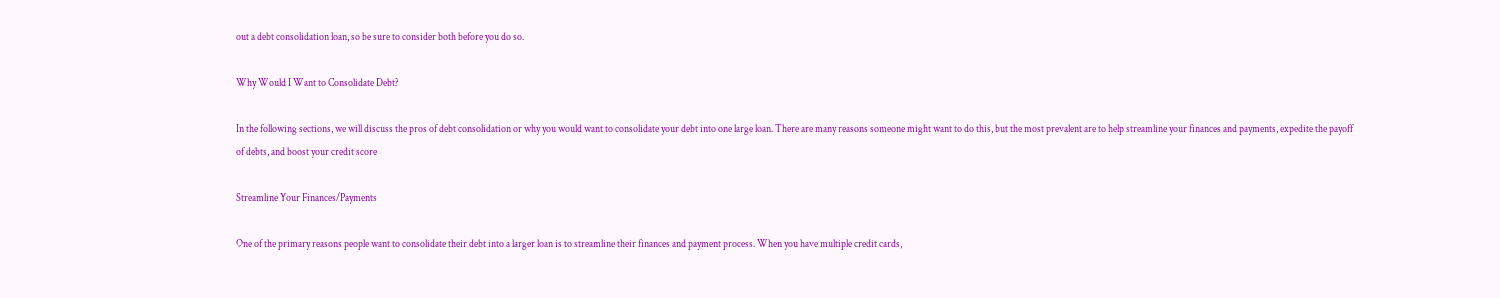out a debt consolidation loan, so be sure to consider both before you do so.

Why Would I Want to Consolidate Debt?

In the following sections, we will discuss the pros of debt consolidation or why you would want to consolidate your debt into one large loan. There are many reasons someone might want to do this, but the most prevalent are to help streamline your finances and payments, expedite the payoff of debts, and boost your credit score

Streamline Your Finances/Payments

One of the primary reasons people want to consolidate their debt into a larger loan is to streamline their finances and payment process. When you have multiple credit cards,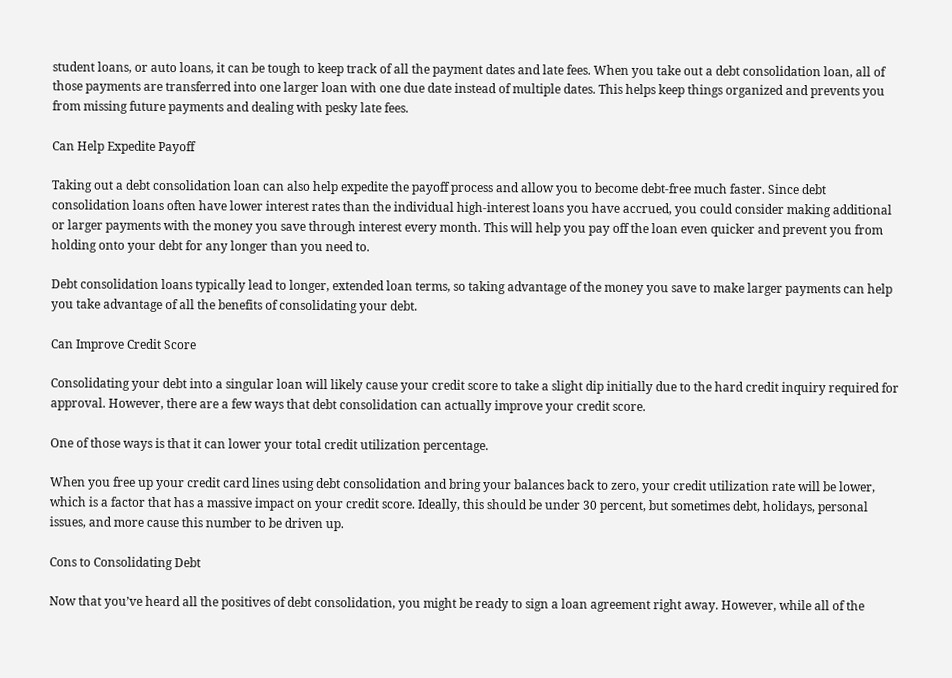student loans, or auto loans, it can be tough to keep track of all the payment dates and late fees. When you take out a debt consolidation loan, all of those payments are transferred into one larger loan with one due date instead of multiple dates. This helps keep things organized and prevents you from missing future payments and dealing with pesky late fees.

Can Help Expedite Payoff

Taking out a debt consolidation loan can also help expedite the payoff process and allow you to become debt-free much faster. Since debt consolidation loans often have lower interest rates than the individual high-interest loans you have accrued, you could consider making additional or larger payments with the money you save through interest every month. This will help you pay off the loan even quicker and prevent you from holding onto your debt for any longer than you need to.

Debt consolidation loans typically lead to longer, extended loan terms, so taking advantage of the money you save to make larger payments can help you take advantage of all the benefits of consolidating your debt.

Can Improve Credit Score

Consolidating your debt into a singular loan will likely cause your credit score to take a slight dip initially due to the hard credit inquiry required for approval. However, there are a few ways that debt consolidation can actually improve your credit score.

One of those ways is that it can lower your total credit utilization percentage.

When you free up your credit card lines using debt consolidation and bring your balances back to zero, your credit utilization rate will be lower, which is a factor that has a massive impact on your credit score. Ideally, this should be under 30 percent, but sometimes debt, holidays, personal issues, and more cause this number to be driven up.

Cons to Consolidating Debt

Now that you’ve heard all the positives of debt consolidation, you might be ready to sign a loan agreement right away. However, while all of the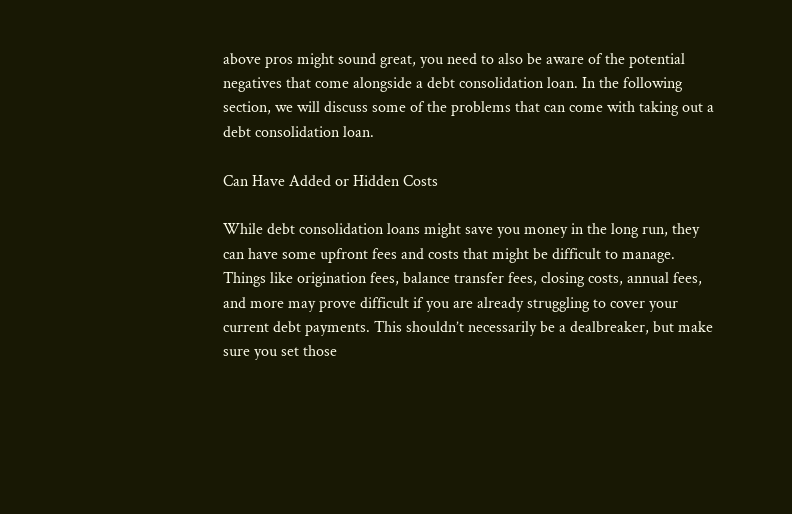above pros might sound great, you need to also be aware of the potential negatives that come alongside a debt consolidation loan. In the following section, we will discuss some of the problems that can come with taking out a debt consolidation loan.

Can Have Added or Hidden Costs

While debt consolidation loans might save you money in the long run, they can have some upfront fees and costs that might be difficult to manage. Things like origination fees, balance transfer fees, closing costs, annual fees, and more may prove difficult if you are already struggling to cover your current debt payments. This shouldn’t necessarily be a dealbreaker, but make sure you set those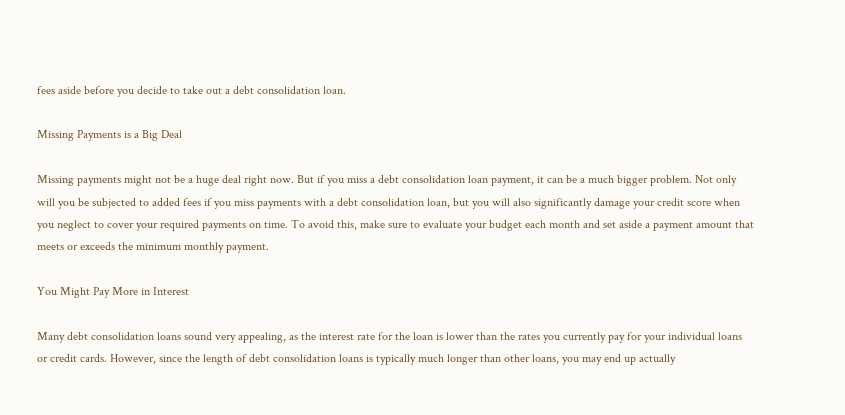fees aside before you decide to take out a debt consolidation loan.

Missing Payments is a Big Deal

Missing payments might not be a huge deal right now. But if you miss a debt consolidation loan payment, it can be a much bigger problem. Not only will you be subjected to added fees if you miss payments with a debt consolidation loan, but you will also significantly damage your credit score when you neglect to cover your required payments on time. To avoid this, make sure to evaluate your budget each month and set aside a payment amount that meets or exceeds the minimum monthly payment.

You Might Pay More in Interest

Many debt consolidation loans sound very appealing, as the interest rate for the loan is lower than the rates you currently pay for your individual loans or credit cards. However, since the length of debt consolidation loans is typically much longer than other loans, you may end up actually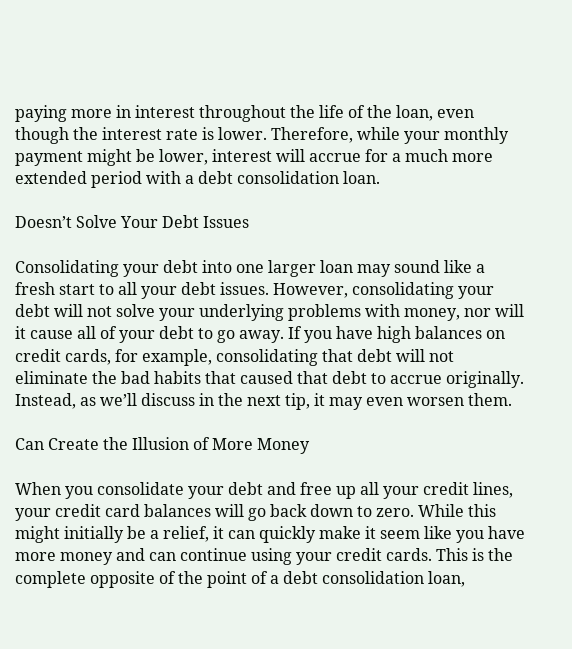paying more in interest throughout the life of the loan, even though the interest rate is lower. Therefore, while your monthly payment might be lower, interest will accrue for a much more extended period with a debt consolidation loan.

Doesn’t Solve Your Debt Issues

Consolidating your debt into one larger loan may sound like a fresh start to all your debt issues. However, consolidating your debt will not solve your underlying problems with money, nor will it cause all of your debt to go away. If you have high balances on credit cards, for example, consolidating that debt will not eliminate the bad habits that caused that debt to accrue originally. Instead, as we’ll discuss in the next tip, it may even worsen them.

Can Create the Illusion of More Money

When you consolidate your debt and free up all your credit lines, your credit card balances will go back down to zero. While this might initially be a relief, it can quickly make it seem like you have more money and can continue using your credit cards. This is the complete opposite of the point of a debt consolidation loan,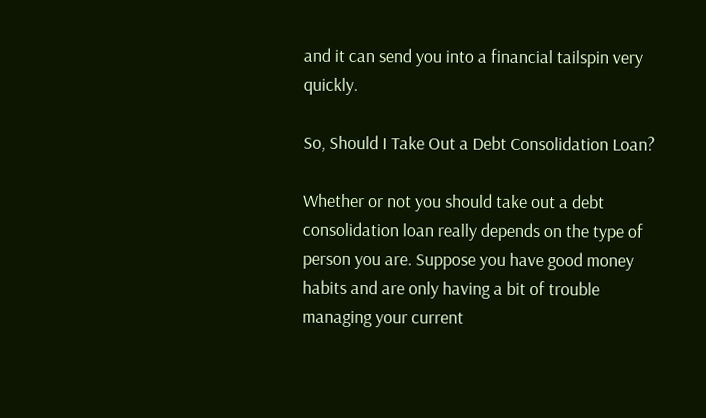and it can send you into a financial tailspin very quickly.

So, Should I Take Out a Debt Consolidation Loan?

Whether or not you should take out a debt consolidation loan really depends on the type of person you are. Suppose you have good money habits and are only having a bit of trouble managing your current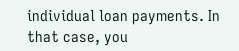individual loan payments. In that case, you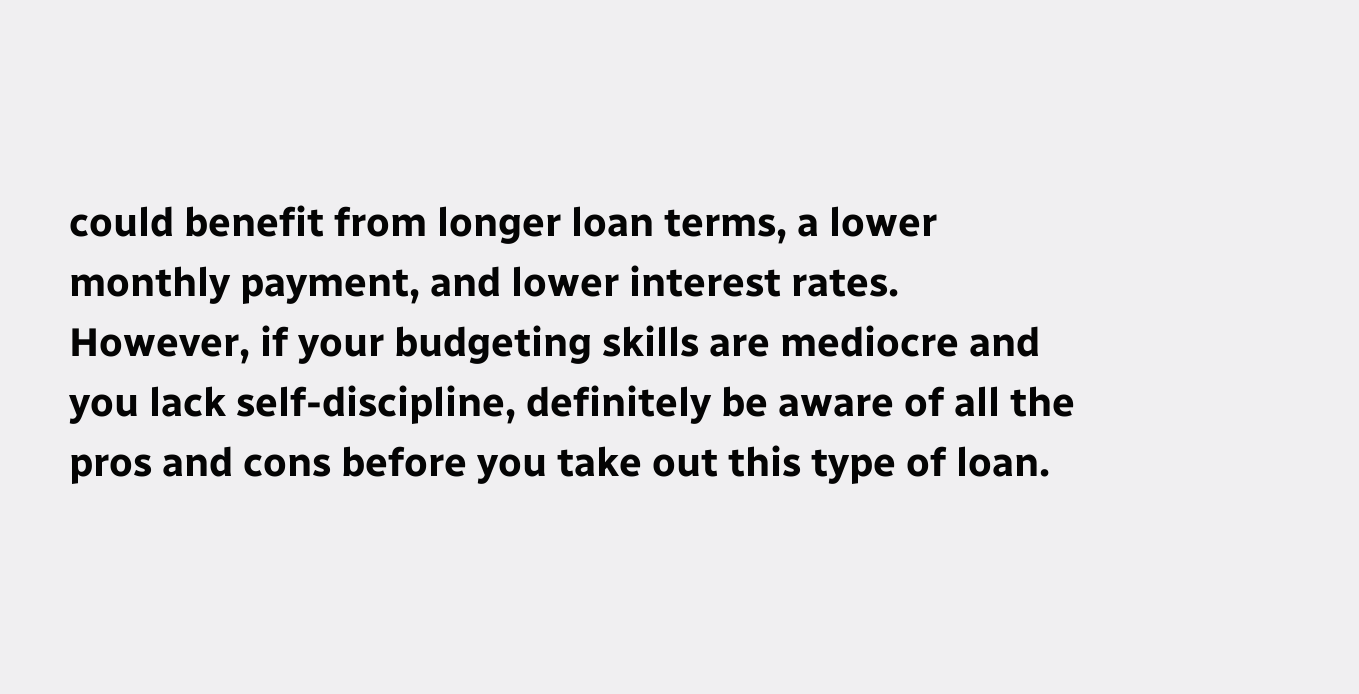could benefit from longer loan terms, a lower monthly payment, and lower interest rates. However, if your budgeting skills are mediocre and you lack self-discipline, definitely be aware of all the pros and cons before you take out this type of loan.